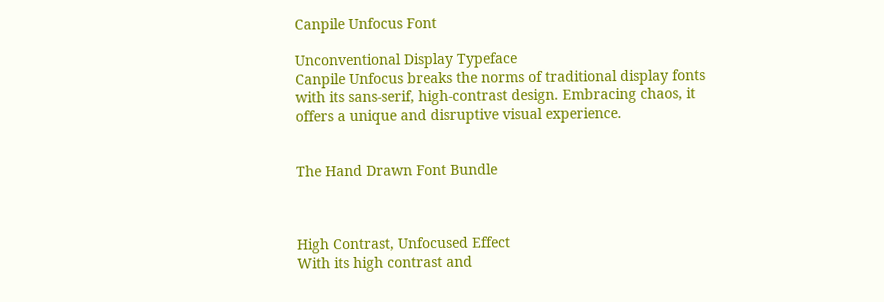Canpile Unfocus Font

Unconventional Display Typeface
Canpile Unfocus breaks the norms of traditional display fonts with its sans-serif, high-contrast design. Embracing chaos, it offers a unique and disruptive visual experience.


The Hand Drawn Font Bundle



High Contrast, Unfocused Effect
With its high contrast and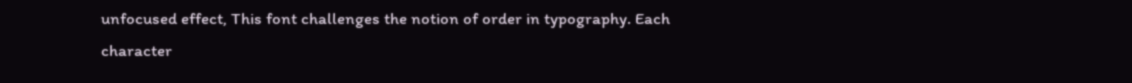unfocused effect, This font challenges the notion of order in typography. Each character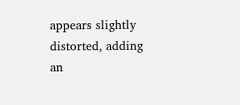appears slightly distorted, adding an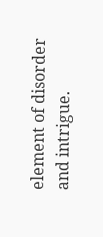element of disorder and intrigue.